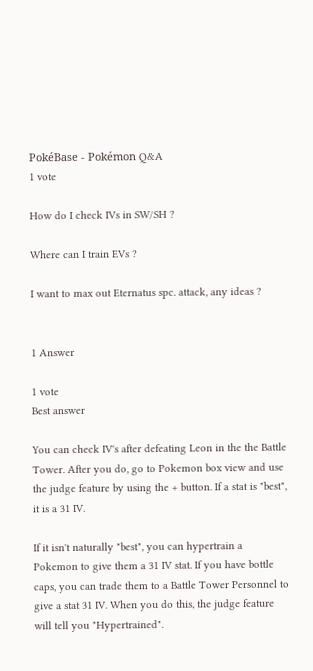PokéBase - Pokémon Q&A
1 vote

How do I check IVs in SW/SH ?

Where can I train EVs ?

I want to max out Eternatus spc. attack, any ideas ?


1 Answer

1 vote
Best answer

You can check IV's after defeating Leon in the the Battle Tower. After you do, go to Pokemon box view and use the judge feature by using the + button. If a stat is "best", it is a 31 IV.

If it isn't naturally "best", you can hypertrain a Pokemon to give them a 31 IV stat. If you have bottle caps, you can trade them to a Battle Tower Personnel to give a stat 31 IV. When you do this, the judge feature will tell you "Hypertrained".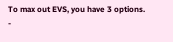To max out EVS, you have 3 options.
-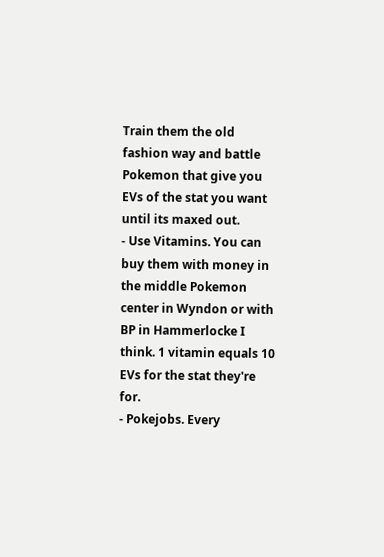Train them the old fashion way and battle Pokemon that give you EVs of the stat you want until its maxed out.
- Use Vitamins. You can buy them with money in the middle Pokemon center in Wyndon or with BP in Hammerlocke I think. 1 vitamin equals 10 EVs for the stat they're for.
- Pokejobs. Every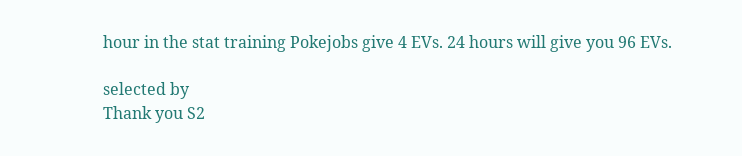hour in the stat training Pokejobs give 4 EVs. 24 hours will give you 96 EVs.

selected by
Thank you S2